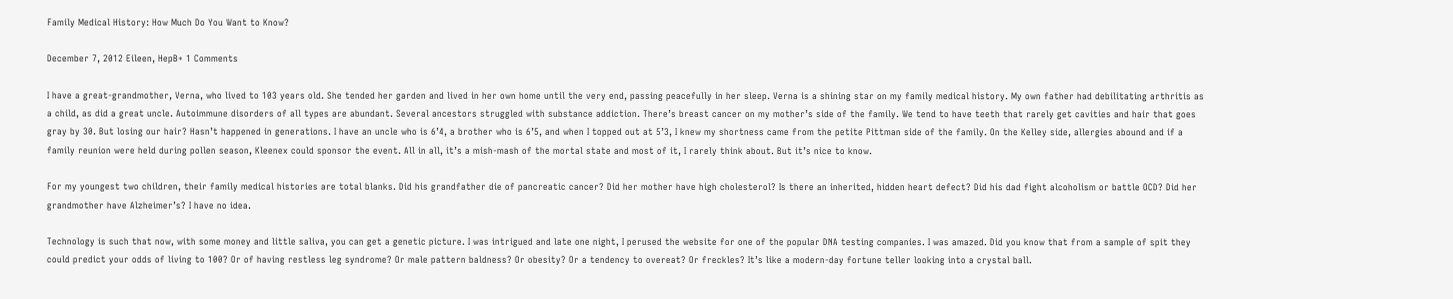Family Medical History: How Much Do You Want to Know?

December 7, 2012 Eileen, HepB+ 1 Comments

I have a great-grandmother, Verna, who lived to 103 years old. She tended her garden and lived in her own home until the very end, passing peacefully in her sleep. Verna is a shining star on my family medical history. My own father had debilitating arthritis as a child, as did a great uncle. Autoimmune disorders of all types are abundant. Several ancestors struggled with substance addiction. There’s breast cancer on my mother’s side of the family. We tend to have teeth that rarely get cavities and hair that goes gray by 30. But losing our hair? Hasn’t happened in generations. I have an uncle who is 6’4, a brother who is 6’5, and when I topped out at 5’3, I knew my shortness came from the petite Pittman side of the family. On the Kelley side, allergies abound and if a family reunion were held during pollen season, Kleenex could sponsor the event. All in all, it’s a mish-mash of the mortal state and most of it, I rarely think about. But it’s nice to know.

For my youngest two children, their family medical histories are total blanks. Did his grandfather die of pancreatic cancer? Did her mother have high cholesterol? Is there an inherited, hidden heart defect? Did his dad fight alcoholism or battle OCD? Did her grandmother have Alzheimer’s? I have no idea.

Technology is such that now, with some money and little saliva, you can get a genetic picture. I was intrigued and late one night, I perused the website for one of the popular DNA testing companies. I was amazed. Did you know that from a sample of spit they could predict your odds of living to 100? Or of having restless leg syndrome? Or male pattern baldness? Or obesity? Or a tendency to overeat? Or freckles? It’s like a modern-day fortune teller looking into a crystal ball.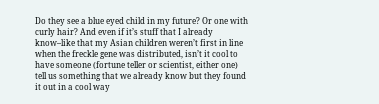Do they see a blue eyed child in my future? Or one with curly hair? And even if it’s stuff that I already know–like that my Asian children weren’t first in line when the freckle gene was distributed, isn’t it cool to have someone (fortune teller or scientist, either one) tell us something that we already know but they found it out in a cool way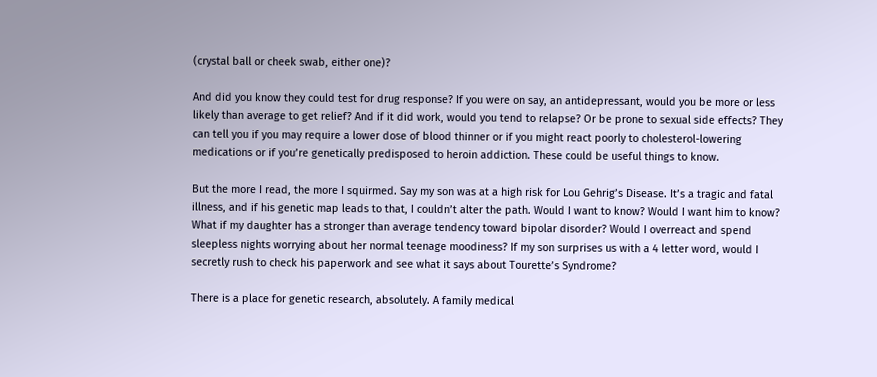(crystal ball or cheek swab, either one)?

And did you know they could test for drug response? If you were on say, an antidepressant, would you be more or less likely than average to get relief? And if it did work, would you tend to relapse? Or be prone to sexual side effects? They can tell you if you may require a lower dose of blood thinner or if you might react poorly to cholesterol-lowering medications or if you’re genetically predisposed to heroin addiction. These could be useful things to know.

But the more I read, the more I squirmed. Say my son was at a high risk for Lou Gehrig’s Disease. It’s a tragic and fatal illness, and if his genetic map leads to that, I couldn’t alter the path. Would I want to know? Would I want him to know? What if my daughter has a stronger than average tendency toward bipolar disorder? Would I overreact and spend sleepless nights worrying about her normal teenage moodiness? If my son surprises us with a 4 letter word, would I secretly rush to check his paperwork and see what it says about Tourette’s Syndrome?

There is a place for genetic research, absolutely. A family medical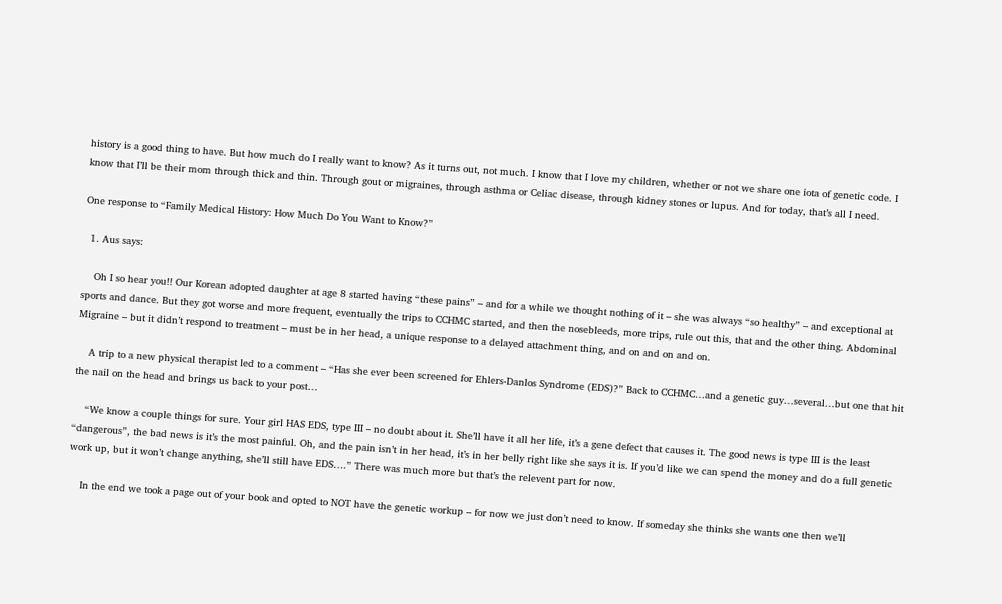history is a good thing to have. But how much do I really want to know? As it turns out, not much. I know that I love my children, whether or not we share one iota of genetic code. I know that I’ll be their mom through thick and thin. Through gout or migraines, through asthma or Celiac disease, through kidney stones or lupus. And for today, that’s all I need.

One response to “Family Medical History: How Much Do You Want to Know?”

  1. Aus says:

    Oh I so hear you!! Our Korean adopted daughter at age 8 started having “these pains” – and for a while we thought nothing of it – she was always “so healthy” – and exceptional at sports and dance. But they got worse and more frequent, eventually the trips to CCHMC started, and then the nosebleeds, more trips, rule out this, that and the other thing. Abdominal Migraine – but it didn’t respond to treatment – must be in her head, a unique response to a delayed attachment thing, and on and on and on.

    A trip to a new physical therapist led to a comment – “Has she ever been screened for Ehlers-Danlos Syndrome (EDS)?” Back to CCHMC…and a genetic guy…several…but one that hit the nail on the head and brings us back to your post…

    “We know a couple things for sure. Your girl HAS EDS, type III – no doubt about it. She’ll have it all her life, it’s a gene defect that causes it. The good news is type III is the least “dangerous”, the bad news is it’s the most painful. Oh, and the pain isn’t in her head, it’s in her belly right like she says it is. If you’d like we can spend the money and do a full genetic work up, but it won’t change anything, she’ll still have EDS….” There was much more but that’s the relevent part for now.

    In the end we took a page out of your book and opted to NOT have the genetic workup – for now we just don’t need to know. If someday she thinks she wants one then we’ll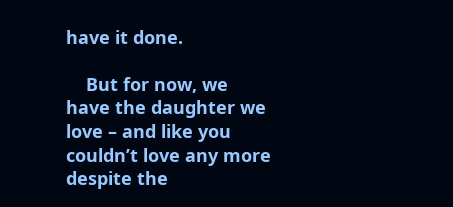have it done.

    But for now, we have the daughter we love – and like you couldn’t love any more despite the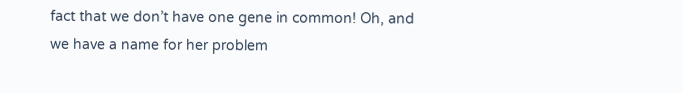fact that we don’t have one gene in common! Oh, and we have a name for her problem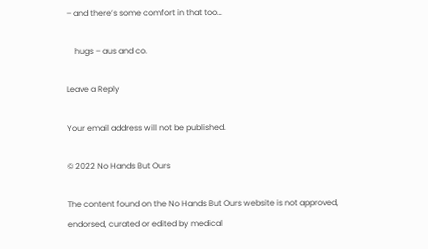– and there’s some comfort in that too…

    hugs – aus and co.

Leave a Reply

Your email address will not be published.

© 2022 No Hands But Ours

The content found on the No Hands But Ours website is not approved, endorsed, curated or edited by medical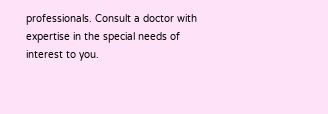professionals. Consult a doctor with expertise in the special needs of interest to you.